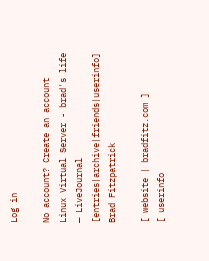Log in

No account? Create an account
Linux Virtual Server - brad's life — LiveJournal [entries|archive|friends|userinfo]
Brad Fitzpatrick

[ website | bradfitz.com ]
[ userinfo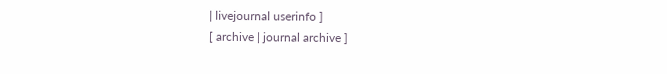| livejournal userinfo ]
[ archive | journal archive ]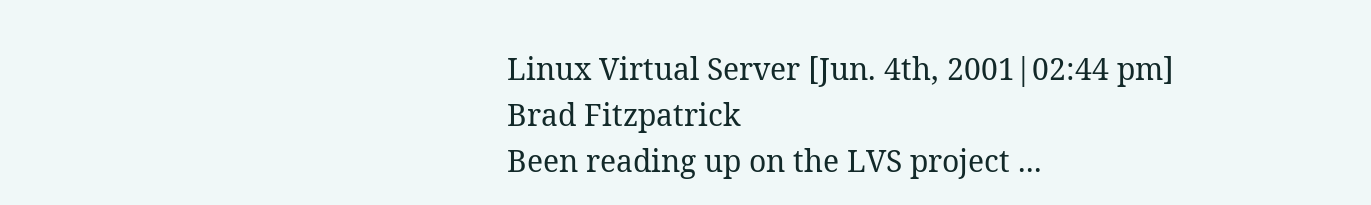Linux Virtual Server [Jun. 4th, 2001|02:44 pm]
Brad Fitzpatrick
Been reading up on the LVS project ...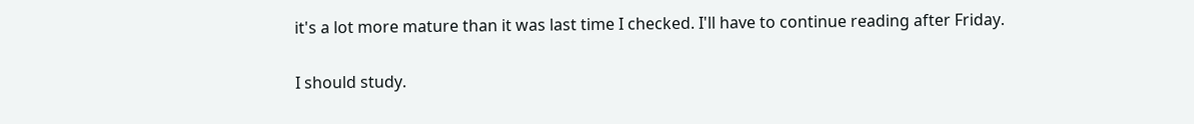it's a lot more mature than it was last time I checked. I'll have to continue reading after Friday.

I should study.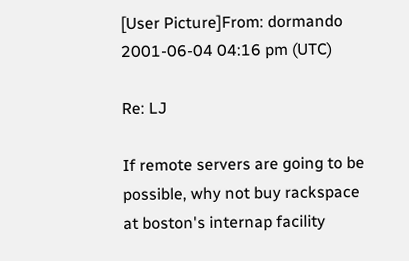[User Picture]From: dormando
2001-06-04 04:16 pm (UTC)

Re: LJ

If remote servers are going to be possible, why not buy rackspace at boston's internap facility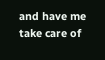and have me take care of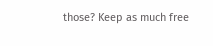those? Keep as much free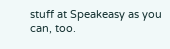stuff at Speakeasy as you can, too.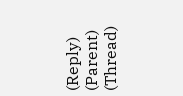(Reply) (Parent) (Thread)